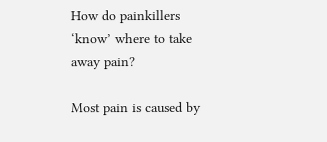How do painkillers ‘know’ where to take away pain?

Most pain is caused by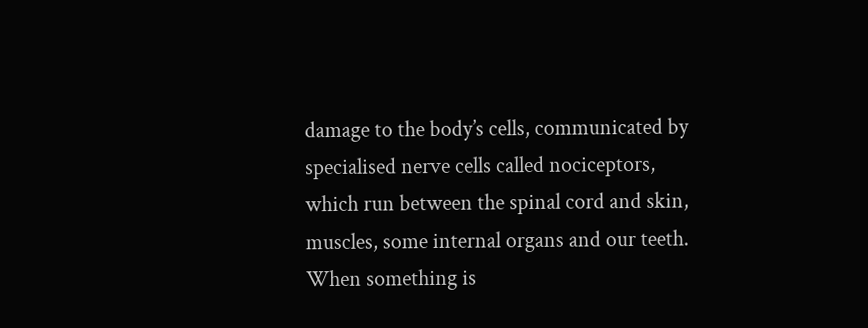damage to the body’s cells, communicated by specialised nerve cells called nociceptors, which run between the spinal cord and skin, muscles, some internal organs and our teeth. When something is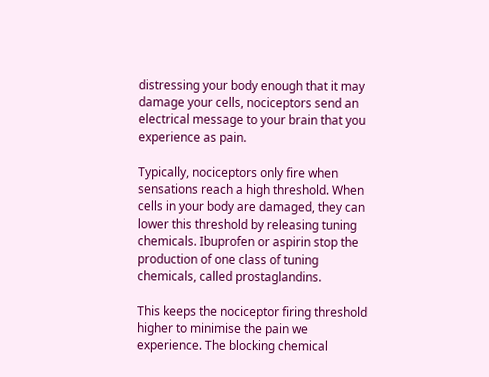distressing your body enough that it may
damage your cells, nociceptors send an electrical message to your brain that you experience as pain.

Typically, nociceptors only fire when sensations reach a high threshold. When cells in your body are damaged, they can lower this threshold by releasing tuning chemicals. Ibuprofen or aspirin stop the production of one class of tuning chemicals, called prostaglandins.

This keeps the nociceptor firing threshold higher to minimise the pain we experience. The blocking chemical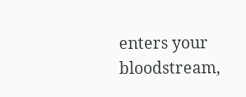enters your bloodstream,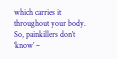which carries it throughout your body. So, painkillers don’t ‘know’ –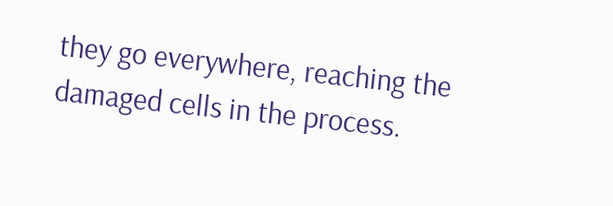they go everywhere, reaching the damaged cells in the process.